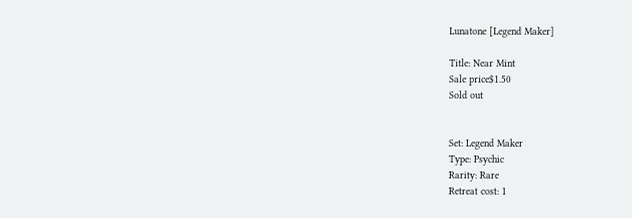Lunatone [Legend Maker]

Title: Near Mint
Sale price$1.50
Sold out


Set: Legend Maker
Type: Psychic
Rarity: Rare
Retreat cost: 1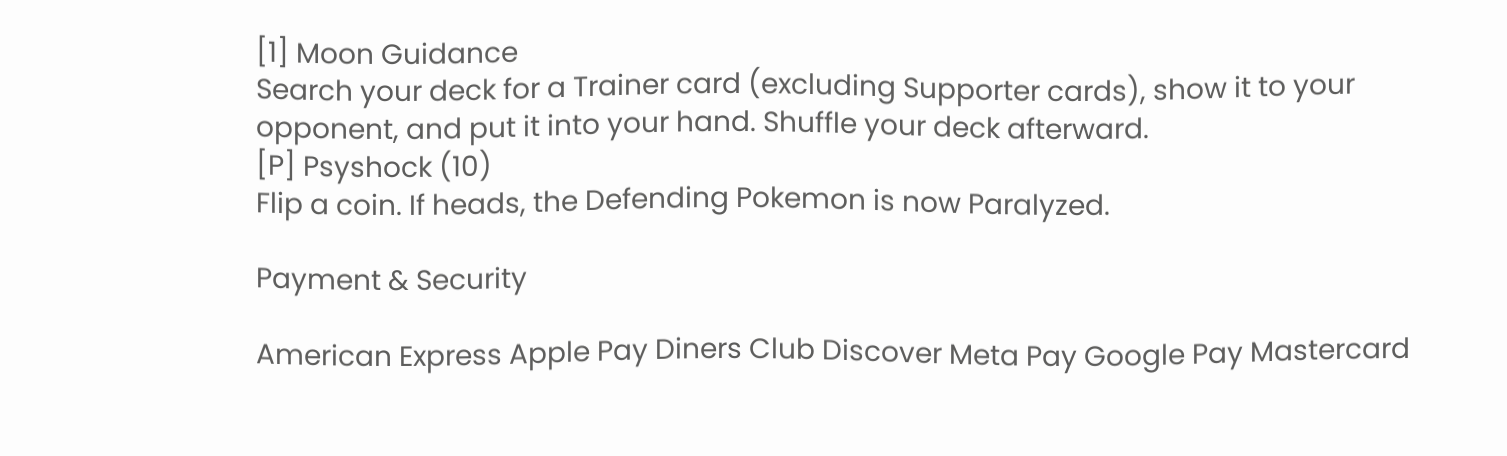[1] Moon Guidance
Search your deck for a Trainer card (excluding Supporter cards), show it to your opponent, and put it into your hand. Shuffle your deck afterward.
[P] Psyshock (10)
Flip a coin. If heads, the Defending Pokemon is now Paralyzed.

Payment & Security

American Express Apple Pay Diners Club Discover Meta Pay Google Pay Mastercard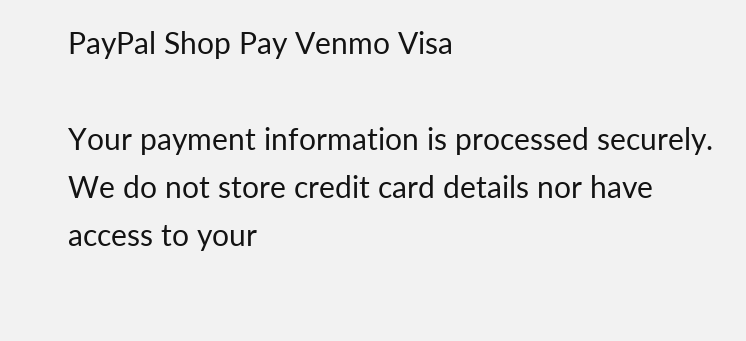PayPal Shop Pay Venmo Visa

Your payment information is processed securely. We do not store credit card details nor have access to your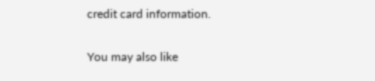credit card information.

You may also like